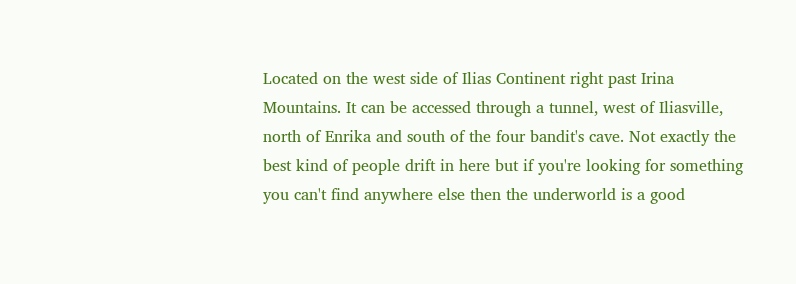Located on the west side of Ilias Continent right past Irina Mountains. It can be accessed through a tunnel, west of Iliasville, north of Enrika and south of the four bandit's cave. Not exactly the best kind of people drift in here but if you're looking for something you can't find anywhere else then the underworld is a good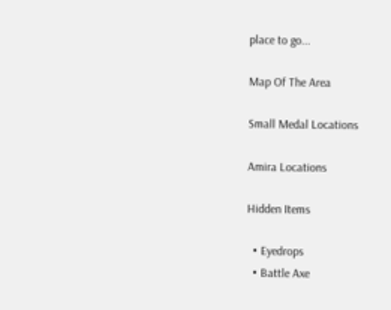place to go...

Map Of The Area

Small Medal Locations

Amira Locations

Hidden Items

  • Eyedrops
  • Battle Axe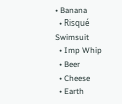• Banana
  • Risqué Swimsuit
  • Imp Whip
  • Beer
  • Cheese
  • Earth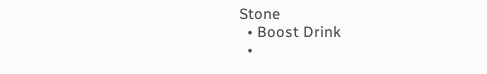Stone
  • Boost Drink
  •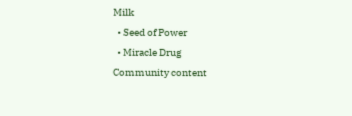Milk
  • Seed of Power
  • Miracle Drug
Community content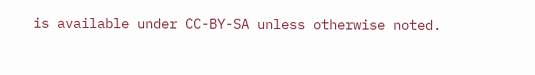is available under CC-BY-SA unless otherwise noted.